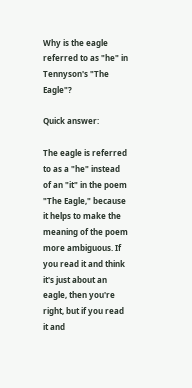Why is the eagle referred to as "he" in Tennyson's "The Eagle"?

Quick answer:

The eagle is referred to as a "he" instead of an "it" in the poem "The Eagle," because it helps to make the meaning of the poem more ambiguous. If you read it and think it's just about an eagle, then you're right, but if you read it and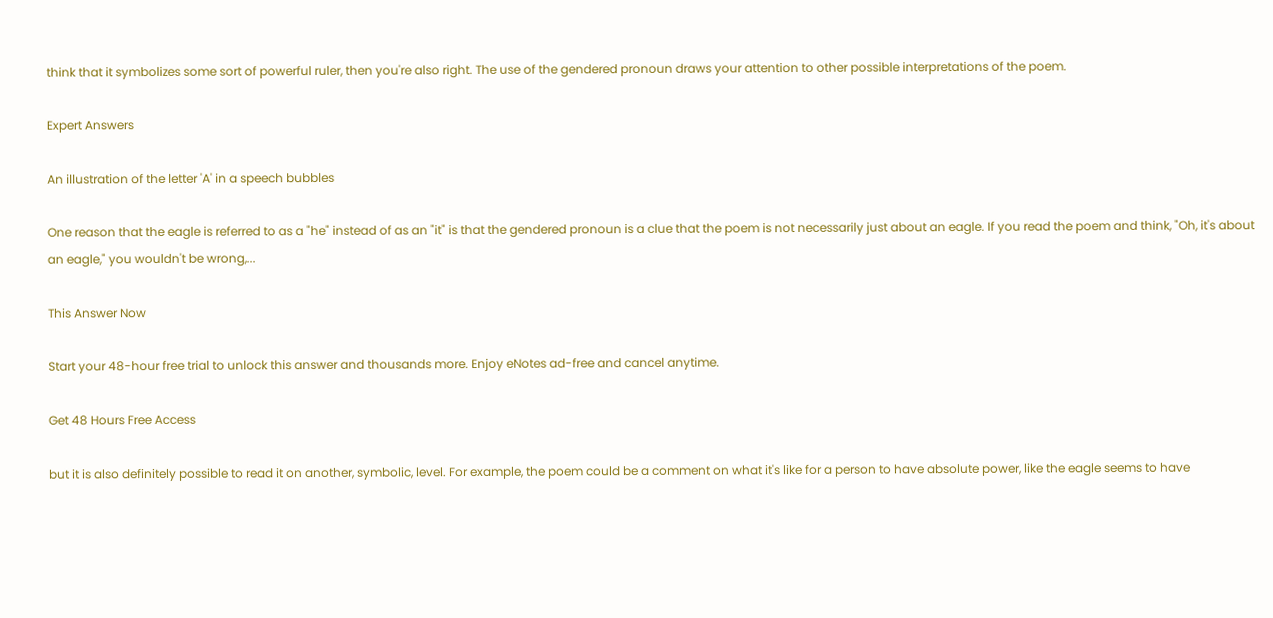think that it symbolizes some sort of powerful ruler, then you're also right. The use of the gendered pronoun draws your attention to other possible interpretations of the poem.

Expert Answers

An illustration of the letter 'A' in a speech bubbles

One reason that the eagle is referred to as a "he" instead of as an "it" is that the gendered pronoun is a clue that the poem is not necessarily just about an eagle. If you read the poem and think, "Oh, it's about an eagle," you wouldn't be wrong,...

This Answer Now

Start your 48-hour free trial to unlock this answer and thousands more. Enjoy eNotes ad-free and cancel anytime.

Get 48 Hours Free Access

but it is also definitely possible to read it on another, symbolic, level. For example, the poem could be a comment on what it's like for a person to have absolute power, like the eagle seems to have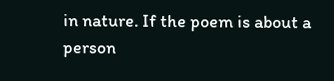in nature. If the poem is about a person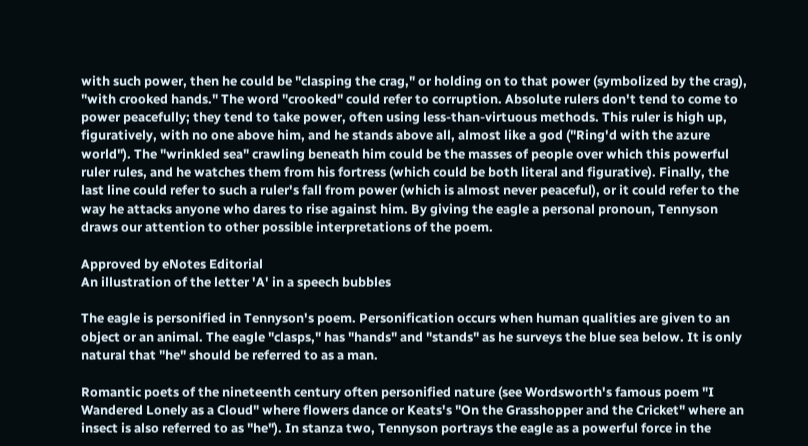with such power, then he could be "clasping the crag," or holding on to that power (symbolized by the crag), "with crooked hands." The word "crooked" could refer to corruption. Absolute rulers don't tend to come to power peacefully; they tend to take power, often using less-than-virtuous methods. This ruler is high up, figuratively, with no one above him, and he stands above all, almost like a god ("Ring'd with the azure world"). The "wrinkled sea" crawling beneath him could be the masses of people over which this powerful ruler rules, and he watches them from his fortress (which could be both literal and figurative). Finally, the last line could refer to such a ruler's fall from power (which is almost never peaceful), or it could refer to the way he attacks anyone who dares to rise against him. By giving the eagle a personal pronoun, Tennyson draws our attention to other possible interpretations of the poem.

Approved by eNotes Editorial
An illustration of the letter 'A' in a speech bubbles

The eagle is personified in Tennyson's poem. Personification occurs when human qualities are given to an object or an animal. The eagle "clasps," has "hands" and "stands" as he surveys the blue sea below. It is only natural that "he" should be referred to as a man.

Romantic poets of the nineteenth century often personified nature (see Wordsworth's famous poem "I Wandered Lonely as a Cloud" where flowers dance or Keats's "On the Grasshopper and the Cricket" where an insect is also referred to as "he"). In stanza two, Tennyson portrays the eagle as a powerful force in the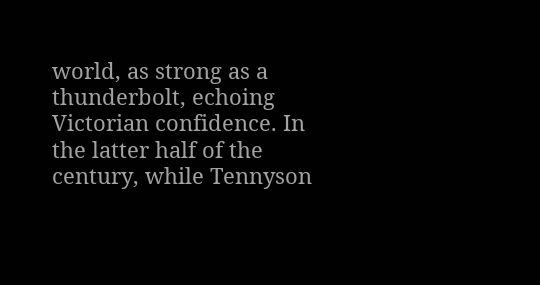world, as strong as a thunderbolt, echoing Victorian confidence. In the latter half of the century, while Tennyson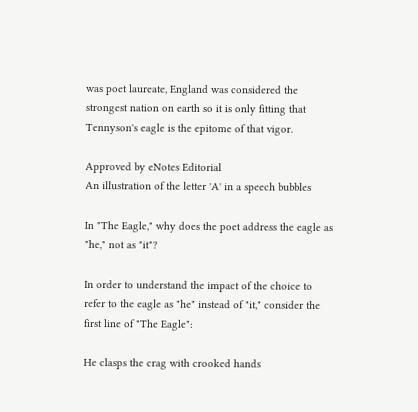was poet laureate, England was considered the strongest nation on earth so it is only fitting that Tennyson's eagle is the epitome of that vigor.

Approved by eNotes Editorial
An illustration of the letter 'A' in a speech bubbles

In "The Eagle," why does the poet address the eagle as "he," not as "it"?

In order to understand the impact of the choice to refer to the eagle as "he" instead of "it," consider the first line of "The Eagle":

He clasps the crag with crooked hands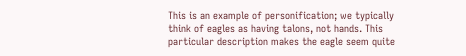This is an example of personification; we typically think of eagles as having talons, not hands. This particular description makes the eagle seem quite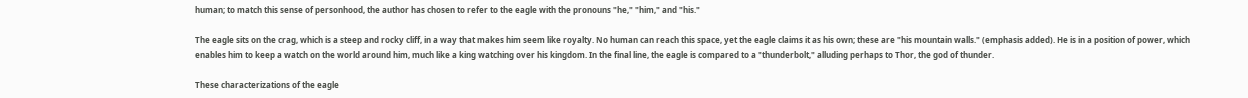human; to match this sense of personhood, the author has chosen to refer to the eagle with the pronouns "he," "him," and "his."

The eagle sits on the crag, which is a steep and rocky cliff, in a way that makes him seem like royalty. No human can reach this space, yet the eagle claims it as his own; these are "his mountain walls." (emphasis added). He is in a position of power, which enables him to keep a watch on the world around him, much like a king watching over his kingdom. In the final line, the eagle is compared to a "thunderbolt," alluding perhaps to Thor, the god of thunder.

These characterizations of the eagle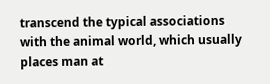transcend the typical associations with the animal world, which usually places man at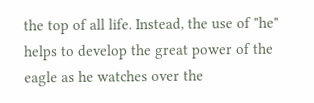the top of all life. Instead, the use of "he" helps to develop the great power of the eagle as he watches over the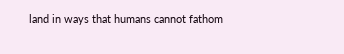land in ways that humans cannot fathom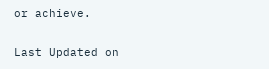or achieve.

Last Updated on